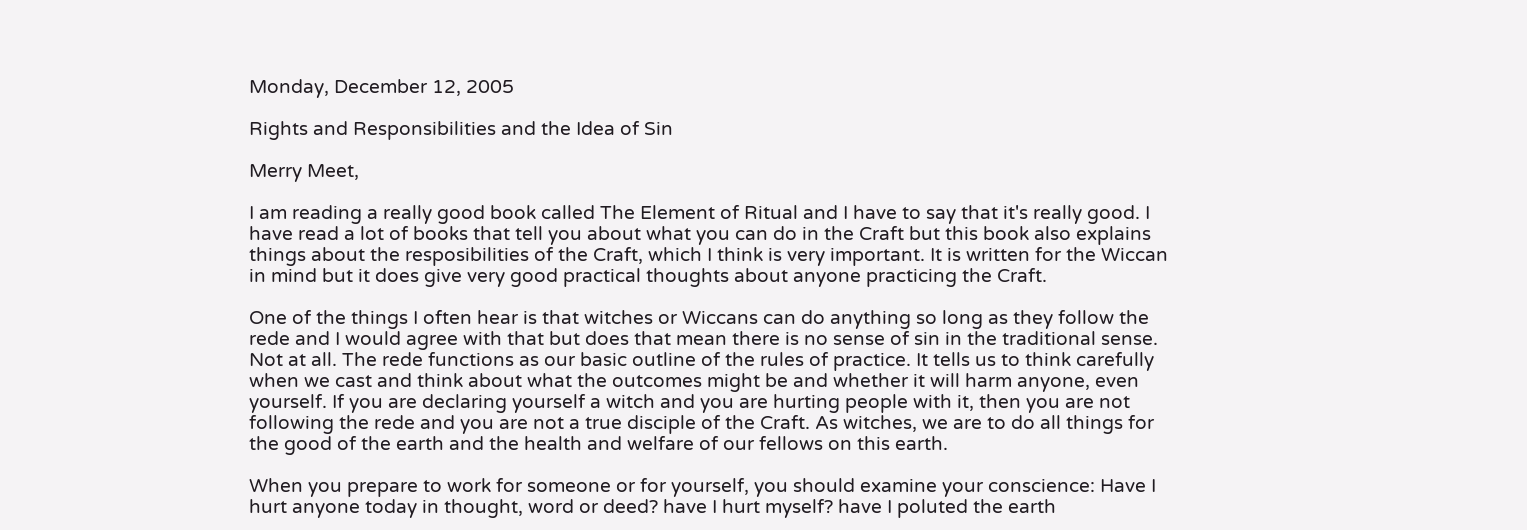Monday, December 12, 2005

Rights and Responsibilities and the Idea of Sin

Merry Meet,

I am reading a really good book called The Element of Ritual and I have to say that it's really good. I have read a lot of books that tell you about what you can do in the Craft but this book also explains things about the resposibilities of the Craft, which I think is very important. It is written for the Wiccan in mind but it does give very good practical thoughts about anyone practicing the Craft.

One of the things I often hear is that witches or Wiccans can do anything so long as they follow the rede and I would agree with that but does that mean there is no sense of sin in the traditional sense. Not at all. The rede functions as our basic outline of the rules of practice. It tells us to think carefully when we cast and think about what the outcomes might be and whether it will harm anyone, even yourself. If you are declaring yourself a witch and you are hurting people with it, then you are not following the rede and you are not a true disciple of the Craft. As witches, we are to do all things for the good of the earth and the health and welfare of our fellows on this earth.

When you prepare to work for someone or for yourself, you should examine your conscience: Have I hurt anyone today in thought, word or deed? have I hurt myself? have I poluted the earth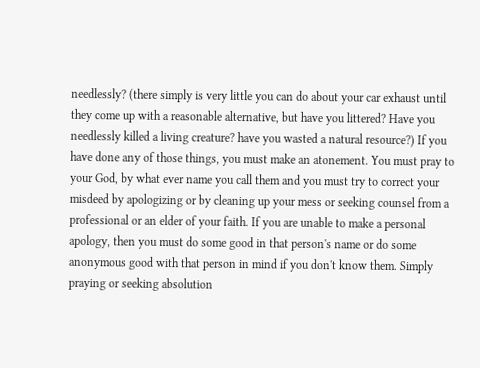needlessly? (there simply is very little you can do about your car exhaust until they come up with a reasonable alternative, but have you littered? Have you needlessly killed a living creature? have you wasted a natural resource?) If you have done any of those things, you must make an atonement. You must pray to your God, by what ever name you call them and you must try to correct your misdeed by apologizing or by cleaning up your mess or seeking counsel from a professional or an elder of your faith. If you are unable to make a personal apology, then you must do some good in that person's name or do some anonymous good with that person in mind if you don't know them. Simply praying or seeking absolution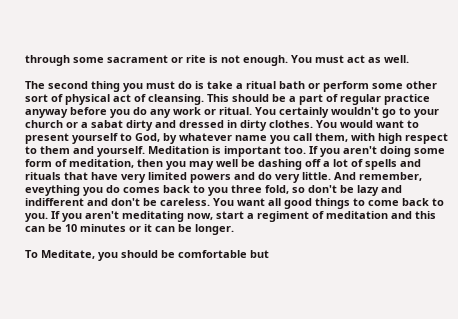through some sacrament or rite is not enough. You must act as well.

The second thing you must do is take a ritual bath or perform some other sort of physical act of cleansing. This should be a part of regular practice anyway before you do any work or ritual. You certainly wouldn't go to your church or a sabat dirty and dressed in dirty clothes. You would want to present yourself to God, by whatever name you call them, with high respect to them and yourself. Meditation is important too. If you aren't doing some form of meditation, then you may well be dashing off a lot of spells and rituals that have very limited powers and do very little. And remember, eveything you do comes back to you three fold, so don't be lazy and indifferent and don't be careless. You want all good things to come back to you. If you aren't meditating now, start a regiment of meditation and this can be 10 minutes or it can be longer.

To Meditate, you should be comfortable but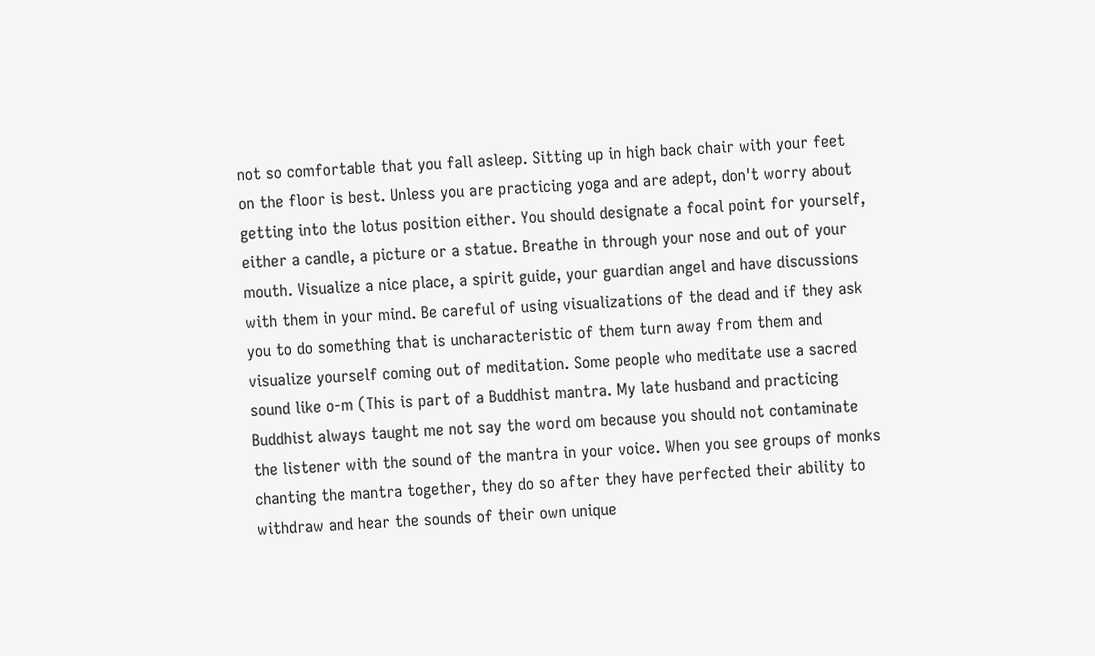not so comfortable that you fall asleep. Sitting up in high back chair with your feet on the floor is best. Unless you are practicing yoga and are adept, don't worry about getting into the lotus position either. You should designate a focal point for yourself, either a candle, a picture or a statue. Breathe in through your nose and out of your mouth. Visualize a nice place, a spirit guide, your guardian angel and have discussions with them in your mind. Be careful of using visualizations of the dead and if they ask you to do something that is uncharacteristic of them turn away from them and visualize yourself coming out of meditation. Some people who meditate use a sacred sound like o-m (This is part of a Buddhist mantra. My late husband and practicing Buddhist always taught me not say the word om because you should not contaminate the listener with the sound of the mantra in your voice. When you see groups of monks chanting the mantra together, they do so after they have perfected their ability to withdraw and hear the sounds of their own unique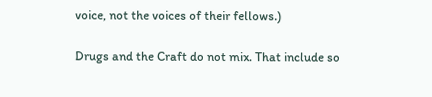voice, not the voices of their fellows.)

Drugs and the Craft do not mix. That include so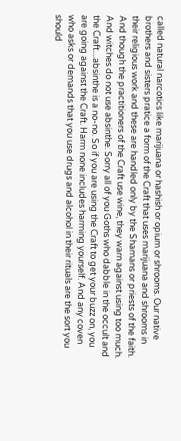called natural narcotics like marijuana or hashish or opium or shrooms. Our native brothers and sisters pratice a form of the Craft that uses marijuana and shrooms in their religious work and these are handled only by the Shamans or priests of the faith. And though the practitioners of the Craft use wine, they warn against using too much. And witches do not use absinthe. Sorry all of you Goths who dabble in the occult and the Craft....absinthe is a no-no. So if you are using the Craft to get your buzz on, you are going against the Craft. Harm none includes harming yourself. And any coven who asks or demands that you use drugs and alcohol in their rituals are the sort you should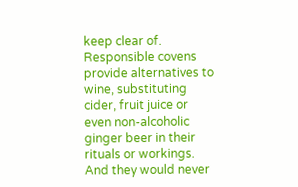keep clear of. Responsible covens provide alternatives to wine, substituting cider, fruit juice or even non-alcoholic ginger beer in their rituals or workings. And they would never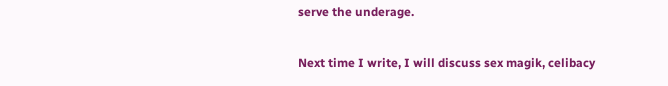serve the underage.

Next time I write, I will discuss sex magik, celibacy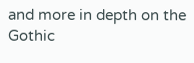and more in depth on the Gothic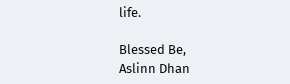life.

Blessed Be,
Aslinn Dhan